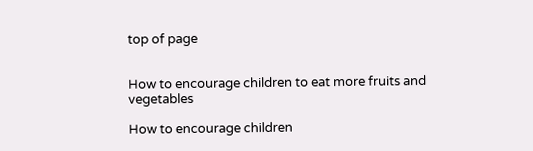top of page


How to encourage children to eat more fruits and vegetables

How to encourage children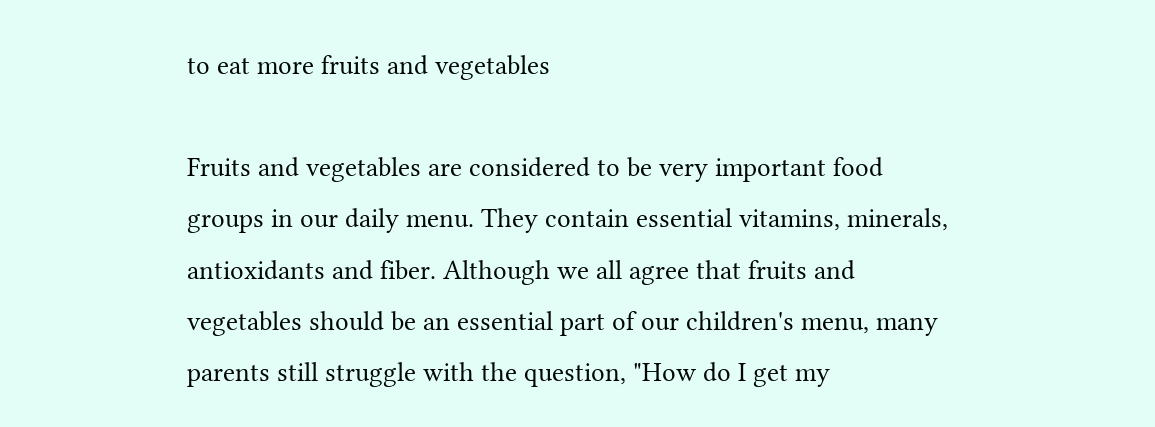to eat more fruits and vegetables

Fruits and vegetables are considered to be very important food groups in our daily menu. They contain essential vitamins, minerals, antioxidants and fiber. Although we all agree that fruits and vegetables should be an essential part of our children's menu, many parents still struggle with the question, "How do I get my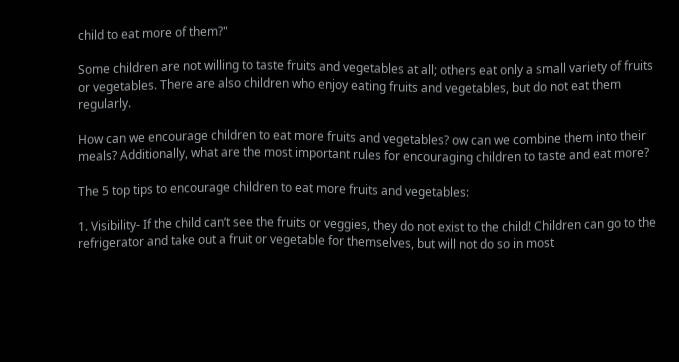child to eat more of them?"

Some children are not willing to taste fruits and vegetables at all; others eat only a small variety of fruits or vegetables. There are also children who enjoy eating fruits and vegetables, but do not eat them regularly.

How can we encourage children to eat more fruits and vegetables? ow can we combine them into their meals? Additionally, what are the most important rules for encouraging children to taste and eat more?

The 5 top tips to encourage children to eat more fruits and vegetables:

1. Visibility- If the child can’t see the fruits or veggies, they do not exist to the child! Children can go to the refrigerator and take out a fruit or vegetable for themselves, but will not do so in most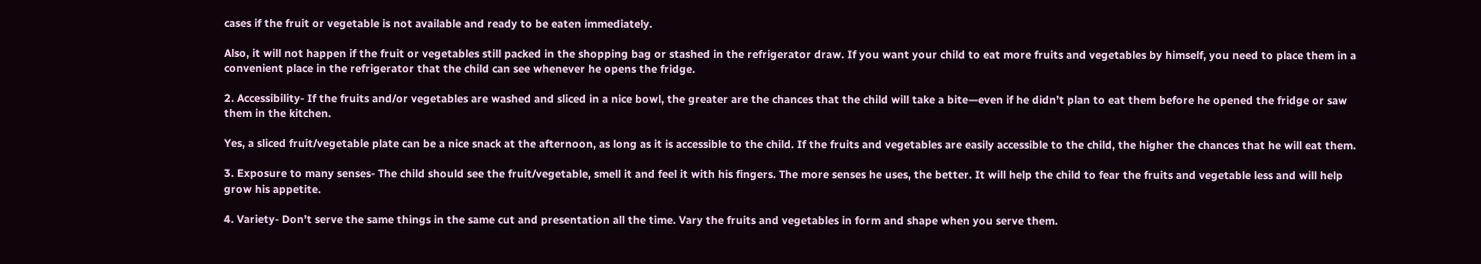cases if the fruit or vegetable is not available and ready to be eaten immediately.

Also, it will not happen if the fruit or vegetables still packed in the shopping bag or stashed in the refrigerator draw. If you want your child to eat more fruits and vegetables by himself, you need to place them in a convenient place in the refrigerator that the child can see whenever he opens the fridge.

2. Accessibility- If the fruits and/or vegetables are washed and sliced in a nice bowl, the greater are the chances that the child will take a bite—even if he didn’t plan to eat them before he opened the fridge or saw them in the kitchen.

Yes, a sliced fruit/vegetable plate can be a nice snack at the afternoon, as long as it is accessible to the child. If the fruits and vegetables are easily accessible to the child, the higher the chances that he will eat them.

3. Exposure to many senses- The child should see the fruit/vegetable, smell it and feel it with his fingers. The more senses he uses, the better. It will help the child to fear the fruits and vegetable less and will help grow his appetite.

4. Variety- Don’t serve the same things in the same cut and presentation all the time. Vary the fruits and vegetables in form and shape when you serve them.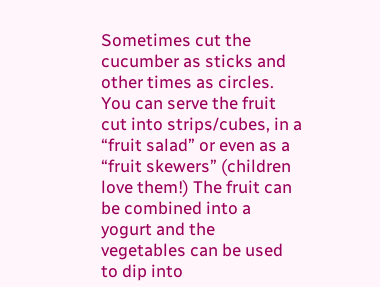Sometimes cut the cucumber as sticks and other times as circles. You can serve the fruit cut into strips/cubes, in a “fruit salad” or even as a “fruit skewers” (children love them!) The fruit can be combined into a yogurt and the vegetables can be used to dip into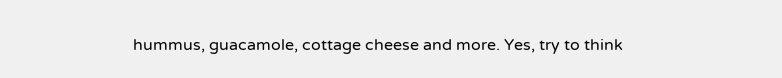hummus, guacamole, cottage cheese and more. Yes, try to think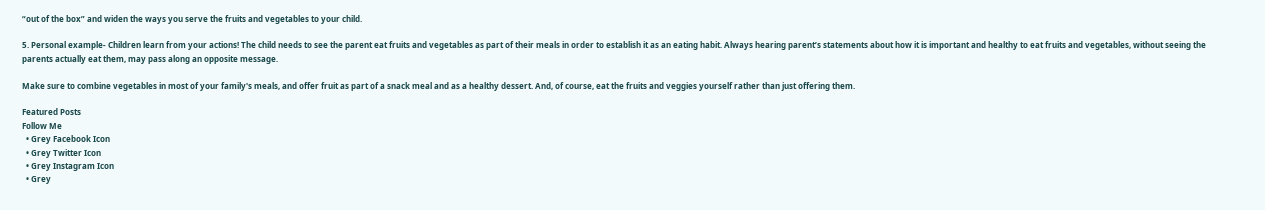“out of the box” and widen the ways you serve the fruits and vegetables to your child.

5. Personal example- Children learn from your actions! The child needs to see the parent eat fruits and vegetables as part of their meals in order to establish it as an eating habit. Always hearing parent’s statements about how it is important and healthy to eat fruits and vegetables, without seeing the parents actually eat them, may pass along an opposite message.

Make sure to combine vegetables in most of your family's meals, and offer fruit as part of a snack meal and as a healthy dessert. And, of course, eat the fruits and veggies yourself rather than just offering them.

Featured Posts
Follow Me
  • Grey Facebook Icon
  • Grey Twitter Icon
  • Grey Instagram Icon
  • Grey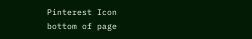Pinterest Icon
bottom of page